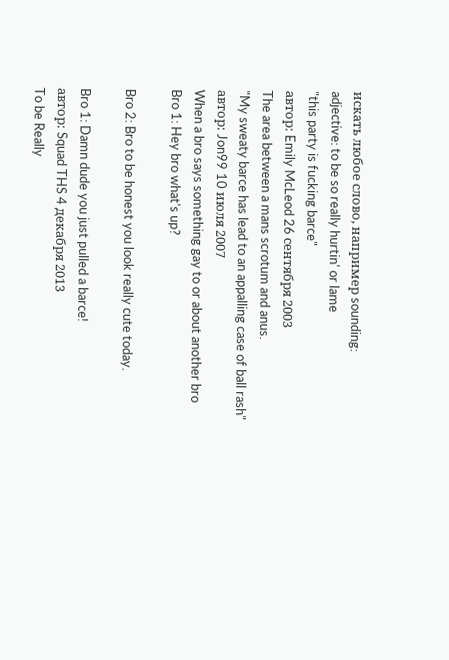искать любое слово, например sounding:
adjective: to be so really hurtin' or lame
"this party is fucking barce"
автор: Emily McLeod 26 сентября 2003
The area between a mans scrotum and anus.
"My sweaty barce has lead to an appalling case of ball rash"
автор: Jon99 10 июля 2007
When a bro says something gay to or about another bro
Bro 1: Hey bro what's up?

Bro 2: Bro to be honest you look really cute today.

Bro 1: Damn dude you just pulled a barce!
автор: Squad THS 4 декабря 2013
To be Really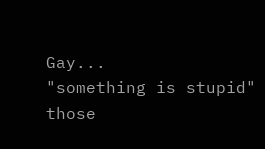Gay...
"something is stupid"
those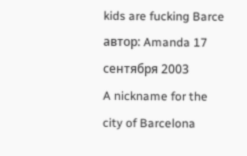kids are fucking Barce
автор: Amanda 17 сентября 2003
A nickname for the city of Barcelona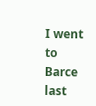I went to Barce last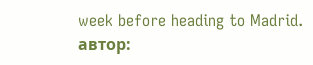week before heading to Madrid.
автор: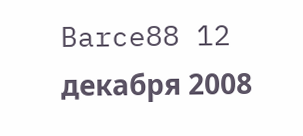Barce88 12 декабря 2008